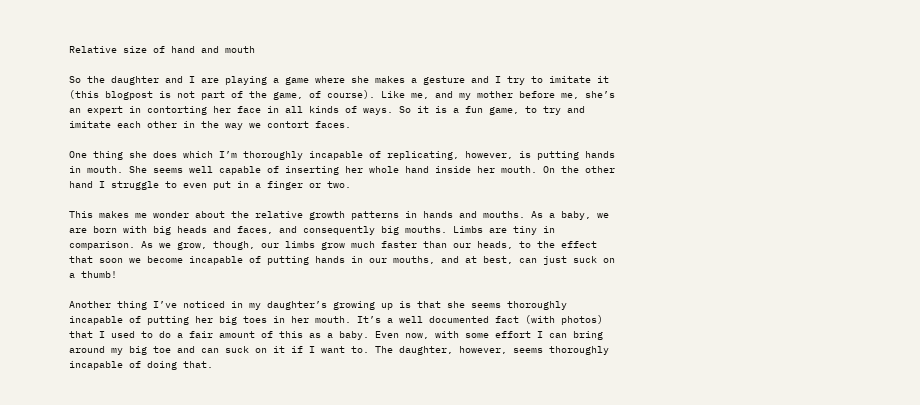Relative size of hand and mouth

So the daughter and I are playing a game where she makes a gesture and I try to imitate it (this blogpost is not part of the game, of course). Like me, and my mother before me, she’s an expert in contorting her face in all kinds of ways. So it is a fun game, to try and imitate each other in the way we contort faces.

One thing she does which I’m thoroughly incapable of replicating, however, is putting hands in mouth. She seems well capable of inserting her whole hand inside her mouth. On the other hand I struggle to even put in a finger or two.

This makes me wonder about the relative growth patterns in hands and mouths. As a baby, we are born with big heads and faces, and consequently big mouths. Limbs are tiny in comparison. As we grow, though, our limbs grow much faster than our heads, to the effect that soon we become incapable of putting hands in our mouths, and at best, can just suck on a thumb!

Another thing I’ve noticed in my daughter’s growing up is that she seems thoroughly incapable of putting her big toes in her mouth. It’s a well documented fact (with photos) that I used to do a fair amount of this as a baby. Even now, with some effort I can bring around my big toe and can suck on it if I want to. The daughter, however, seems thoroughly incapable of doing that.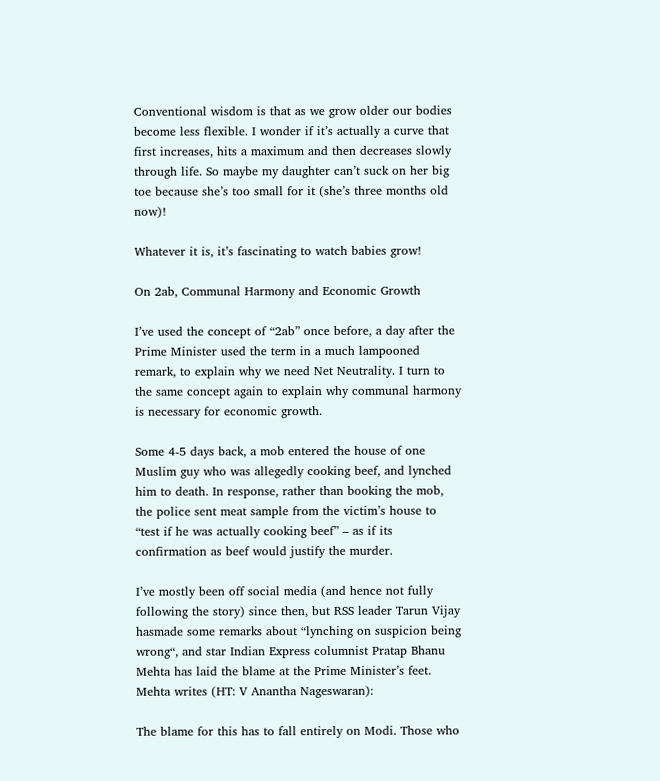Conventional wisdom is that as we grow older our bodies become less flexible. I wonder if it’s actually a curve that first increases, hits a maximum and then decreases slowly through life. So maybe my daughter can’t suck on her big toe because she’s too small for it (she’s three months old now)!

Whatever it is, it’s fascinating to watch babies grow!

On 2ab, Communal Harmony and Economic Growth

I’ve used the concept of “2ab” once before, a day after the Prime Minister used the term in a much lampooned remark, to explain why we need Net Neutrality. I turn to the same concept again to explain why communal harmony is necessary for economic growth.

Some 4-5 days back, a mob entered the house of one Muslim guy who was allegedly cooking beef, and lynched him to death. In response, rather than booking the mob, the police sent meat sample from the victim’s house to “test if he was actually cooking beef” – as if its confirmation as beef would justify the murder.

I’ve mostly been off social media (and hence not fully following the story) since then, but RSS leader Tarun Vijay hasmade some remarks about “lynching on suspicion being wrong“, and star Indian Express columnist Pratap Bhanu Mehta has laid the blame at the Prime Minister’s feet. Mehta writes (HT: V Anantha Nageswaran):

The blame for this has to fall entirely on Modi. Those who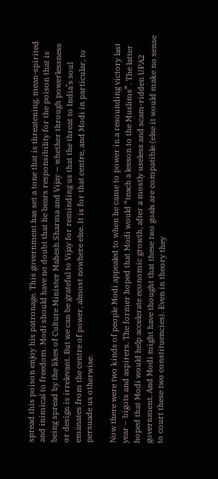spread this poison enjoy his patronage. This government has set a tone that is threatening, mean-spirited and inimical to freedom. Modi should have no doubt that he bears responsibility for the poison that is being spread by the likes of Culture Minister Mahesh Sharma and Vijay — whether through powerlessness or design is irrelevant. But we can be grateful to Vijay for reminding us that the threat to India’s soul emanates from the centre of power, almost nowhere else. It is for that centre, and Modi in particular, to persuade us otherwise.

Now there were two kinds of people Modi appealed to when he came to power in a resounding victory last year – bigots and aspirers. The former hoped that Modi would “teach a lesson to the Muslims”. The latter hoped that Modi would help accelerate economic growth, after a mostly useless and scam-ridden UPA2 government. And Modi might have thought that these two goals are compatible (else it would make no sense to court these two constituencies). Even in theory they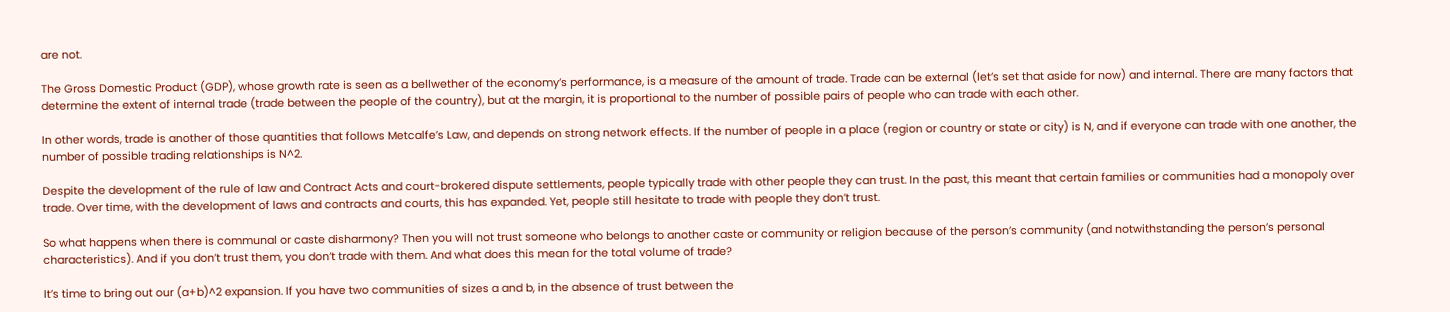are not.

The Gross Domestic Product (GDP), whose growth rate is seen as a bellwether of the economy’s performance, is a measure of the amount of trade. Trade can be external (let’s set that aside for now) and internal. There are many factors that determine the extent of internal trade (trade between the people of the country), but at the margin, it is proportional to the number of possible pairs of people who can trade with each other.

In other words, trade is another of those quantities that follows Metcalfe’s Law, and depends on strong network effects. If the number of people in a place (region or country or state or city) is N, and if everyone can trade with one another, the number of possible trading relationships is N^2.

Despite the development of the rule of law and Contract Acts and court-brokered dispute settlements, people typically trade with other people they can trust. In the past, this meant that certain families or communities had a monopoly over trade. Over time, with the development of laws and contracts and courts, this has expanded. Yet, people still hesitate to trade with people they don’t trust.

So what happens when there is communal or caste disharmony? Then you will not trust someone who belongs to another caste or community or religion because of the person’s community (and notwithstanding the person’s personal characteristics). And if you don’t trust them, you don’t trade with them. And what does this mean for the total volume of trade?

It’s time to bring out our (a+b)^2 expansion. If you have two communities of sizes a and b, in the absence of trust between the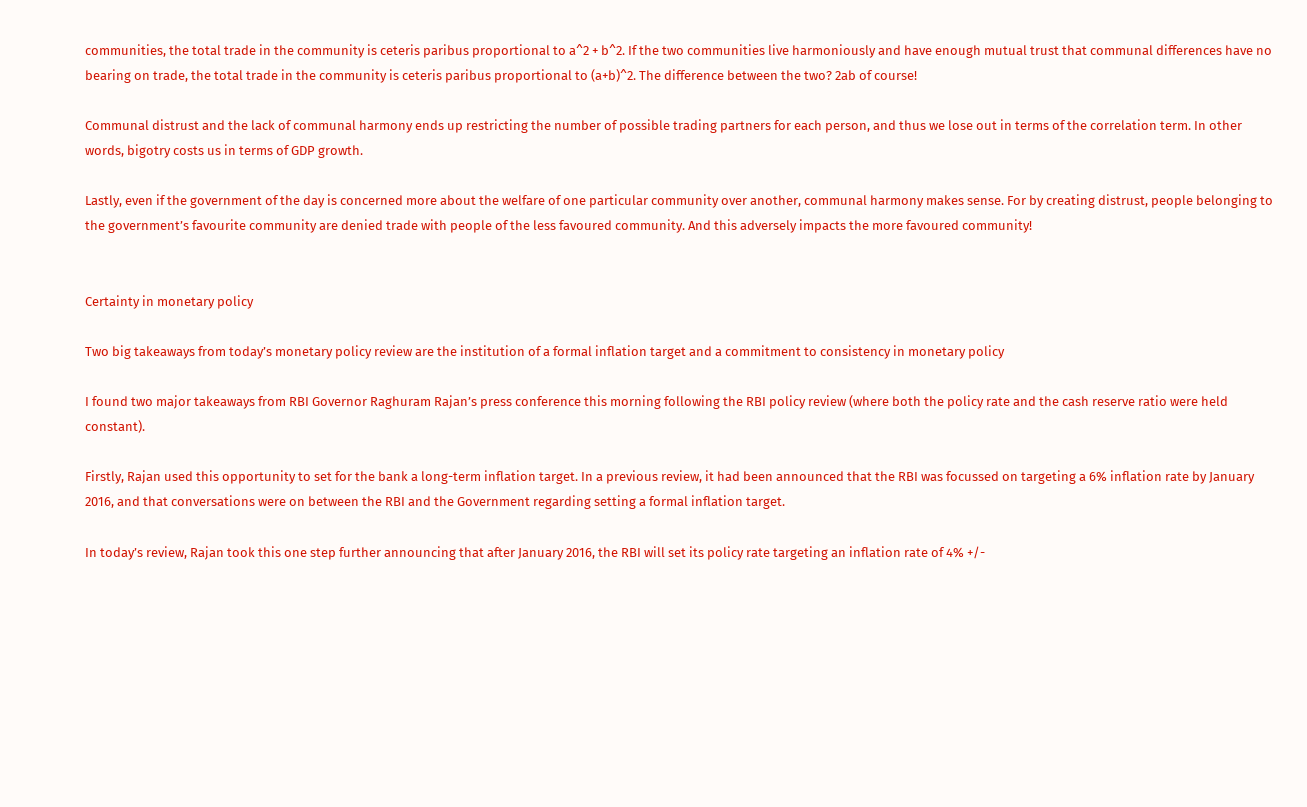communities, the total trade in the community is ceteris paribus proportional to a^2 + b^2. If the two communities live harmoniously and have enough mutual trust that communal differences have no bearing on trade, the total trade in the community is ceteris paribus proportional to (a+b)^2. The difference between the two? 2ab of course!

Communal distrust and the lack of communal harmony ends up restricting the number of possible trading partners for each person, and thus we lose out in terms of the correlation term. In other words, bigotry costs us in terms of GDP growth.

Lastly, even if the government of the day is concerned more about the welfare of one particular community over another, communal harmony makes sense. For by creating distrust, people belonging to the government’s favourite community are denied trade with people of the less favoured community. And this adversely impacts the more favoured community!


Certainty in monetary policy

Two big takeaways from today’s monetary policy review are the institution of a formal inflation target and a commitment to consistency in monetary policy

I found two major takeaways from RBI Governor Raghuram Rajan’s press conference this morning following the RBI policy review (where both the policy rate and the cash reserve ratio were held constant).

Firstly, Rajan used this opportunity to set for the bank a long-term inflation target. In a previous review, it had been announced that the RBI was focussed on targeting a 6% inflation rate by January 2016, and that conversations were on between the RBI and the Government regarding setting a formal inflation target.

In today’s review, Rajan took this one step further announcing that after January 2016, the RBI will set its policy rate targeting an inflation rate of 4% +/-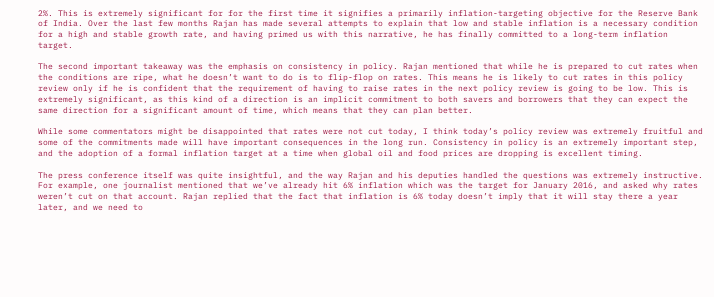2%. This is extremely significant for for the first time it signifies a primarily inflation-targeting objective for the Reserve Bank of India. Over the last few months Rajan has made several attempts to explain that low and stable inflation is a necessary condition for a high and stable growth rate, and having primed us with this narrative, he has finally committed to a long-term inflation target.

The second important takeaway was the emphasis on consistency in policy. Rajan mentioned that while he is prepared to cut rates when the conditions are ripe, what he doesn’t want to do is to flip-flop on rates. This means he is likely to cut rates in this policy review only if he is confident that the requirement of having to raise rates in the next policy review is going to be low. This is extremely significant, as this kind of a direction is an implicit commitment to both savers and borrowers that they can expect the same direction for a significant amount of time, which means that they can plan better.

While some commentators might be disappointed that rates were not cut today, I think today’s policy review was extremely fruitful and some of the commitments made will have important consequences in the long run. Consistency in policy is an extremely important step, and the adoption of a formal inflation target at a time when global oil and food prices are dropping is excellent timing.

The press conference itself was quite insightful, and the way Rajan and his deputies handled the questions was extremely instructive. For example, one journalist mentioned that we’ve already hit 6% inflation which was the target for January 2016, and asked why rates weren’t cut on that account. Rajan replied that the fact that inflation is 6% today doesn’t imply that it will stay there a year later, and we need to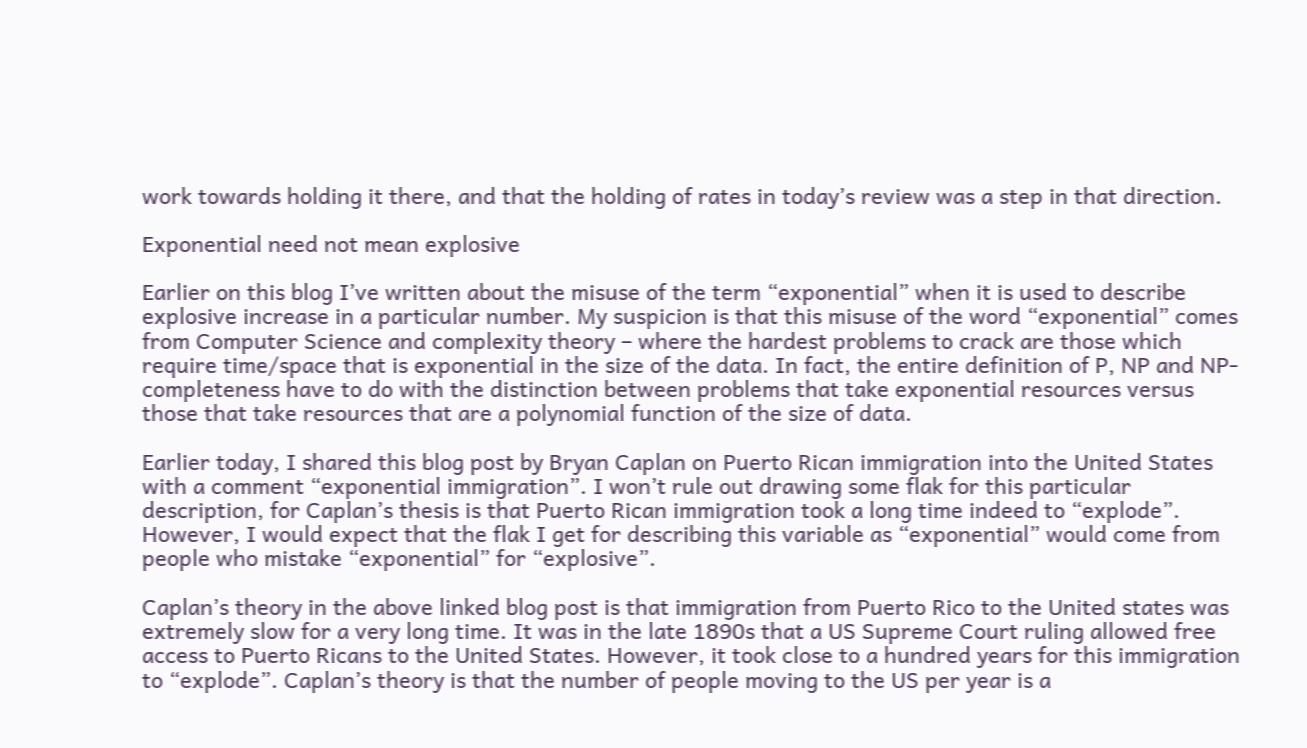work towards holding it there, and that the holding of rates in today’s review was a step in that direction.

Exponential need not mean explosive

Earlier on this blog I’ve written about the misuse of the term “exponential” when it is used to describe explosive increase in a particular number. My suspicion is that this misuse of the word “exponential” comes from Computer Science and complexity theory – where the hardest problems to crack are those which require time/space that is exponential in the size of the data. In fact, the entire definition of P, NP and NP-completeness have to do with the distinction between problems that take exponential resources versus those that take resources that are a polynomial function of the size of data.

Earlier today, I shared this blog post by Bryan Caplan on Puerto Rican immigration into the United States with a comment “exponential immigration”. I won’t rule out drawing some flak for this particular description, for Caplan’s thesis is that Puerto Rican immigration took a long time indeed to “explode”. However, I would expect that the flak I get for describing this variable as “exponential” would come from people who mistake “exponential” for “explosive”.

Caplan’s theory in the above linked blog post is that immigration from Puerto Rico to the United states was extremely slow for a very long time. It was in the late 1890s that a US Supreme Court ruling allowed free access to Puerto Ricans to the United States. However, it took close to a hundred years for this immigration to “explode”. Caplan’s theory is that the number of people moving to the US per year is a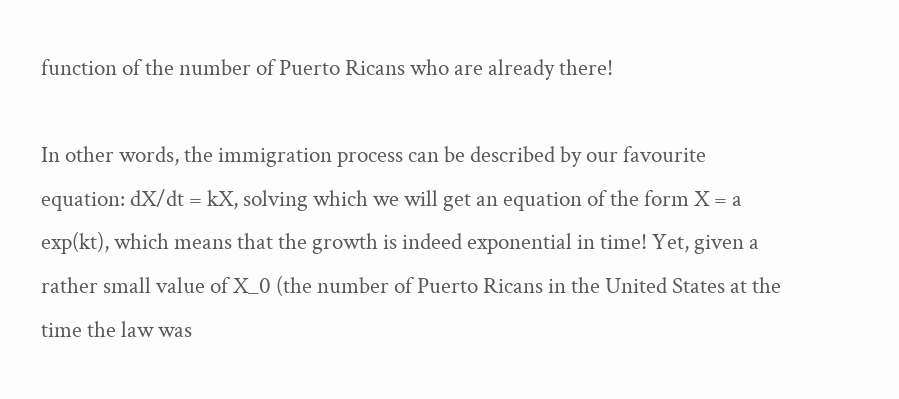function of the number of Puerto Ricans who are already there!

In other words, the immigration process can be described by our favourite equation: dX/dt = kX, solving which we will get an equation of the form X = a exp(kt), which means that the growth is indeed exponential in time! Yet, given a rather small value of X_0 (the number of Puerto Ricans in the United States at the time the law was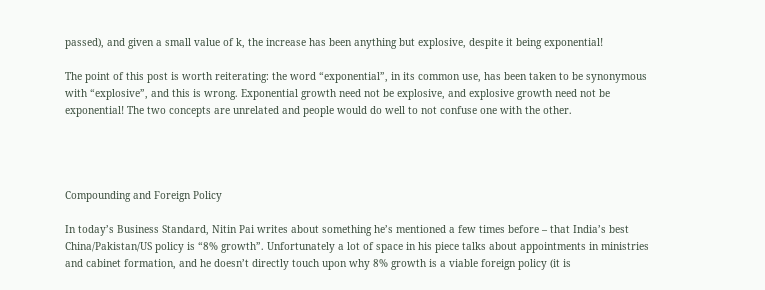passed), and given a small value of k, the increase has been anything but explosive, despite it being exponential!

The point of this post is worth reiterating: the word “exponential”, in its common use, has been taken to be synonymous with “explosive”, and this is wrong. Exponential growth need not be explosive, and explosive growth need not be exponential! The two concepts are unrelated and people would do well to not confuse one with the other.




Compounding and Foreign Policy

In today’s Business Standard, Nitin Pai writes about something he’s mentioned a few times before – that India’s best China/Pakistan/US policy is “8% growth”. Unfortunately a lot of space in his piece talks about appointments in ministries and cabinet formation, and he doesn’t directly touch upon why 8% growth is a viable foreign policy (it is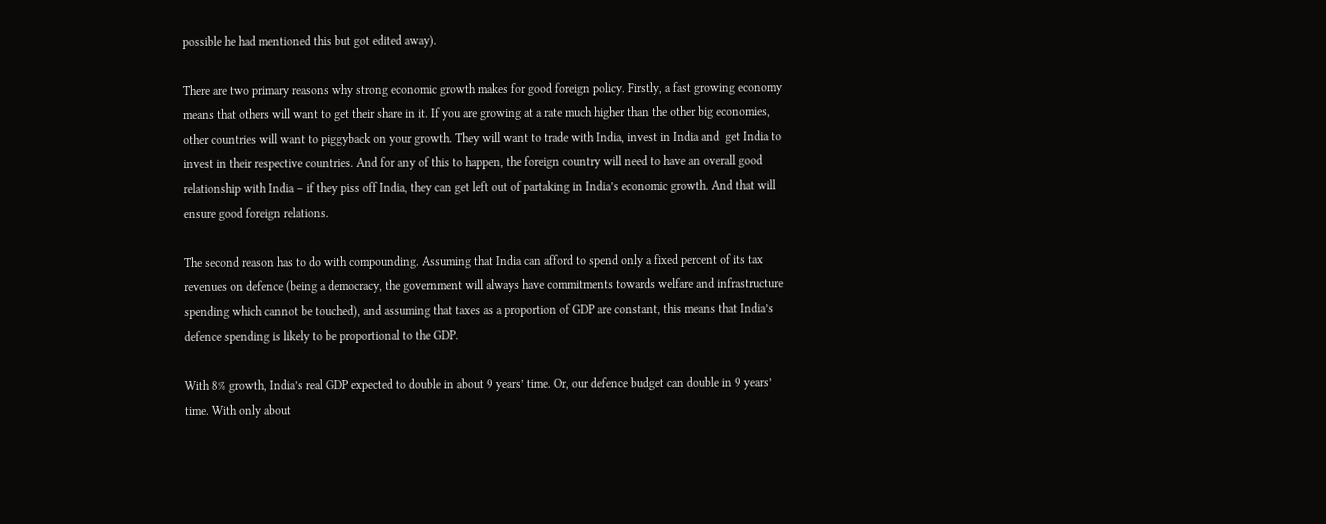possible he had mentioned this but got edited away).

There are two primary reasons why strong economic growth makes for good foreign policy. Firstly, a fast growing economy means that others will want to get their share in it. If you are growing at a rate much higher than the other big economies, other countries will want to piggyback on your growth. They will want to trade with India, invest in India and  get India to invest in their respective countries. And for any of this to happen, the foreign country will need to have an overall good relationship with India – if they piss off India, they can get left out of partaking in India’s economic growth. And that will ensure good foreign relations.

The second reason has to do with compounding. Assuming that India can afford to spend only a fixed percent of its tax revenues on defence (being a democracy, the government will always have commitments towards welfare and infrastructure spending which cannot be touched), and assuming that taxes as a proportion of GDP are constant, this means that India’s defence spending is likely to be proportional to the GDP.

With 8% growth, India’s real GDP expected to double in about 9 years’ time. Or, our defence budget can double in 9 years’ time. With only about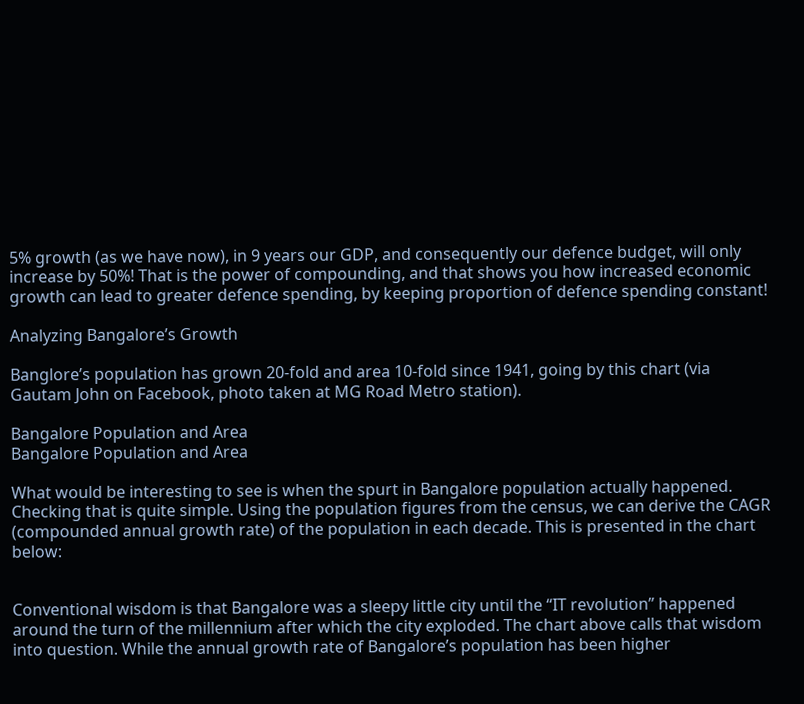5% growth (as we have now), in 9 years our GDP, and consequently our defence budget, will only increase by 50%! That is the power of compounding, and that shows you how increased economic growth can lead to greater defence spending, by keeping proportion of defence spending constant!

Analyzing Bangalore’s Growth

Banglore’s population has grown 20-fold and area 10-fold since 1941, going by this chart (via Gautam John on Facebook, photo taken at MG Road Metro station).

Bangalore Population and Area
Bangalore Population and Area

What would be interesting to see is when the spurt in Bangalore population actually happened. Checking that is quite simple. Using the population figures from the census, we can derive the CAGR (compounded annual growth rate) of the population in each decade. This is presented in the chart below:


Conventional wisdom is that Bangalore was a sleepy little city until the “IT revolution” happened around the turn of the millennium after which the city exploded. The chart above calls that wisdom into question. While the annual growth rate of Bangalore’s population has been higher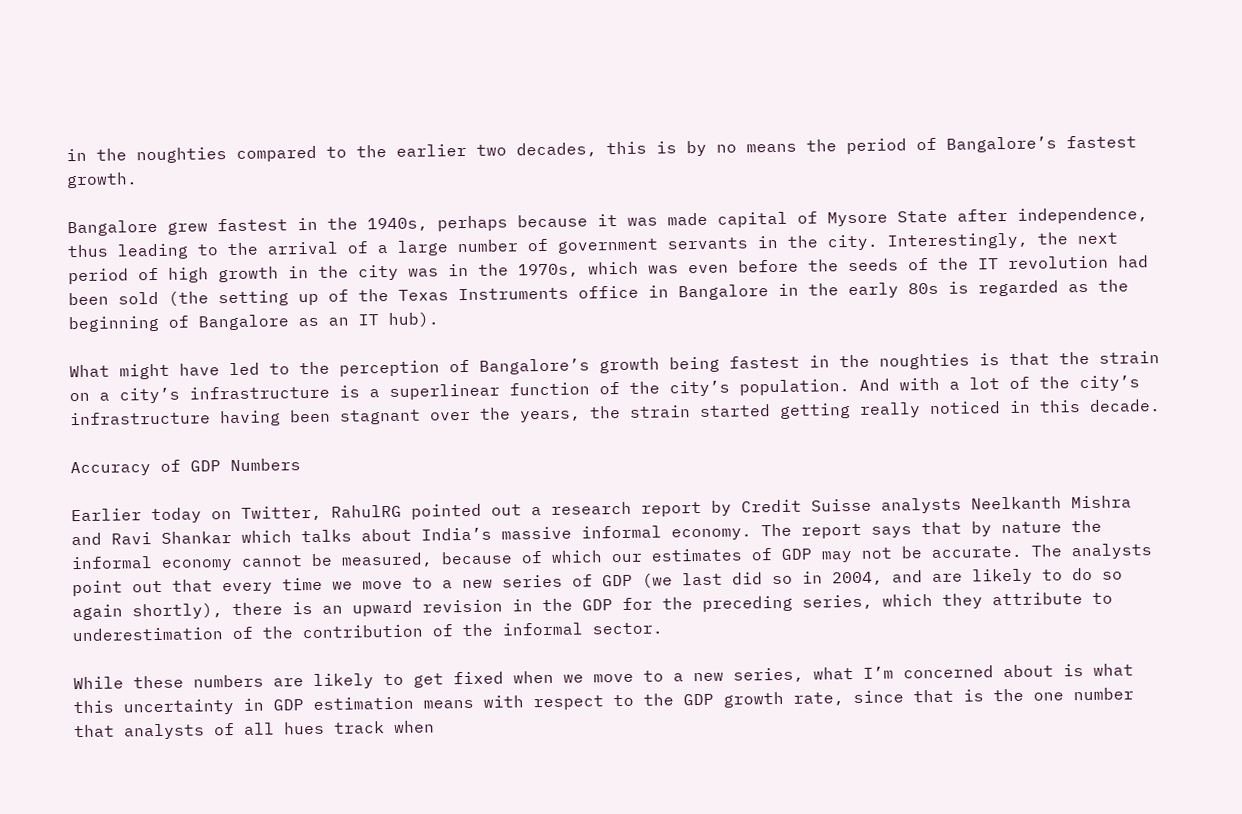in the noughties compared to the earlier two decades, this is by no means the period of Bangalore’s fastest growth.

Bangalore grew fastest in the 1940s, perhaps because it was made capital of Mysore State after independence, thus leading to the arrival of a large number of government servants in the city. Interestingly, the next period of high growth in the city was in the 1970s, which was even before the seeds of the IT revolution had been sold (the setting up of the Texas Instruments office in Bangalore in the early 80s is regarded as the beginning of Bangalore as an IT hub).

What might have led to the perception of Bangalore’s growth being fastest in the noughties is that the strain on a city’s infrastructure is a superlinear function of the city’s population. And with a lot of the city’s infrastructure having been stagnant over the years, the strain started getting really noticed in this decade.

Accuracy of GDP Numbers

Earlier today on Twitter, RahulRG pointed out a research report by Credit Suisse analysts Neelkanth Mishra and Ravi Shankar which talks about India’s massive informal economy. The report says that by nature the informal economy cannot be measured, because of which our estimates of GDP may not be accurate. The analysts point out that every time we move to a new series of GDP (we last did so in 2004, and are likely to do so again shortly), there is an upward revision in the GDP for the preceding series, which they attribute to underestimation of the contribution of the informal sector.

While these numbers are likely to get fixed when we move to a new series, what I’m concerned about is what this uncertainty in GDP estimation means with respect to the GDP growth rate, since that is the one number that analysts of all hues track when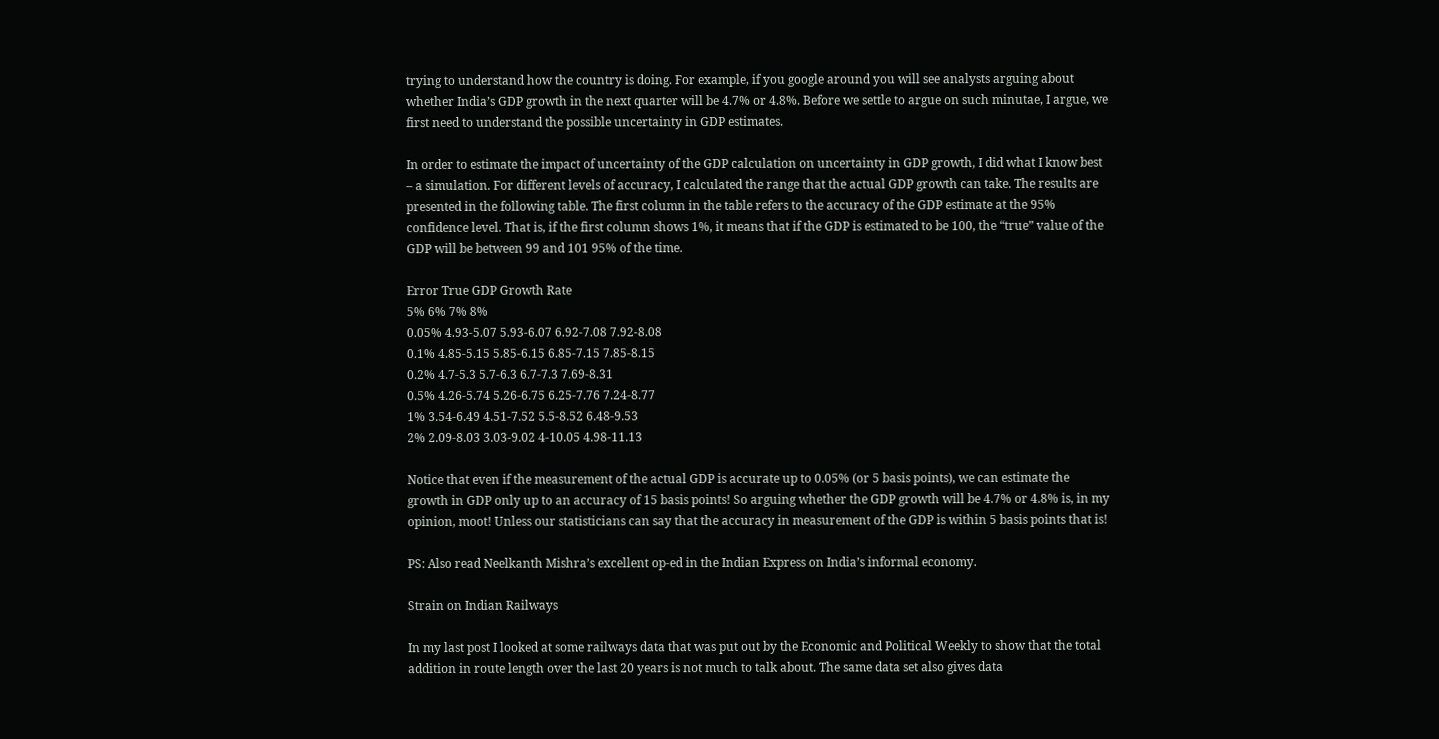trying to understand how the country is doing. For example, if you google around you will see analysts arguing about whether India’s GDP growth in the next quarter will be 4.7% or 4.8%. Before we settle to argue on such minutae, I argue, we first need to understand the possible uncertainty in GDP estimates.

In order to estimate the impact of uncertainty of the GDP calculation on uncertainty in GDP growth, I did what I know best – a simulation. For different levels of accuracy, I calculated the range that the actual GDP growth can take. The results are presented in the following table. The first column in the table refers to the accuracy of the GDP estimate at the 95% confidence level. That is, if the first column shows 1%, it means that if the GDP is estimated to be 100, the “true” value of the GDP will be between 99 and 101 95% of the time.

Error True GDP Growth Rate
5% 6% 7% 8%
0.05% 4.93-5.07 5.93-6.07 6.92-7.08 7.92-8.08
0.1% 4.85-5.15 5.85-6.15 6.85-7.15 7.85-8.15
0.2% 4.7-5.3 5.7-6.3 6.7-7.3 7.69-8.31
0.5% 4.26-5.74 5.26-6.75 6.25-7.76 7.24-8.77
1% 3.54-6.49 4.51-7.52 5.5-8.52 6.48-9.53
2% 2.09-8.03 3.03-9.02 4-10.05 4.98-11.13

Notice that even if the measurement of the actual GDP is accurate up to 0.05% (or 5 basis points), we can estimate the growth in GDP only up to an accuracy of 15 basis points! So arguing whether the GDP growth will be 4.7% or 4.8% is, in my opinion, moot! Unless our statisticians can say that the accuracy in measurement of the GDP is within 5 basis points that is!

PS: Also read Neelkanth Mishra’s excellent op-ed in the Indian Express on India’s informal economy.

Strain on Indian Railways

In my last post I looked at some railways data that was put out by the Economic and Political Weekly to show that the total addition in route length over the last 20 years is not much to talk about. The same data set also gives data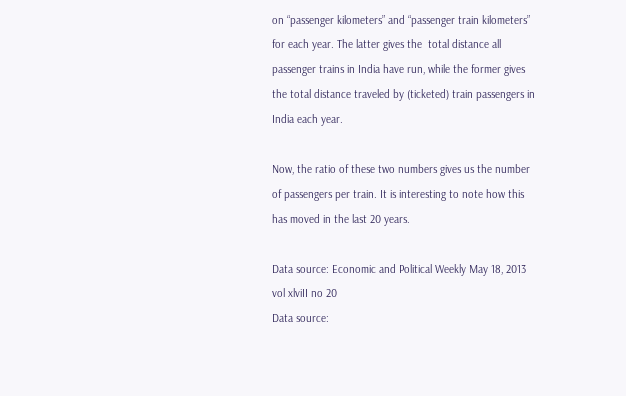on “passenger kilometers” and “passenger train kilometers” for each year. The latter gives the  total distance all passenger trains in India have run, while the former gives the total distance traveled by (ticketed) train passengers in India each year.

Now, the ratio of these two numbers gives us the number of passengers per train. It is interesting to note how this has moved in the last 20 years.

Data source: Economic and Political Weekly May 18, 2013 vol xlviII no 20
Data source: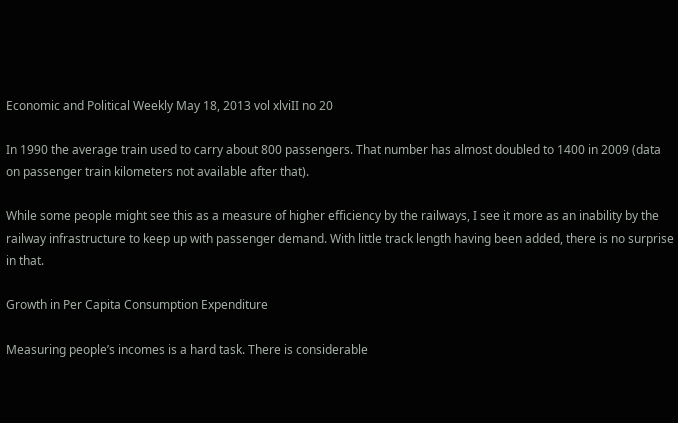Economic and Political Weekly May 18, 2013 vol xlviII no 20

In 1990 the average train used to carry about 800 passengers. That number has almost doubled to 1400 in 2009 (data on passenger train kilometers not available after that).

While some people might see this as a measure of higher efficiency by the railways, I see it more as an inability by the railway infrastructure to keep up with passenger demand. With little track length having been added, there is no surprise in that.

Growth in Per Capita Consumption Expenditure

Measuring people’s incomes is a hard task. There is considerable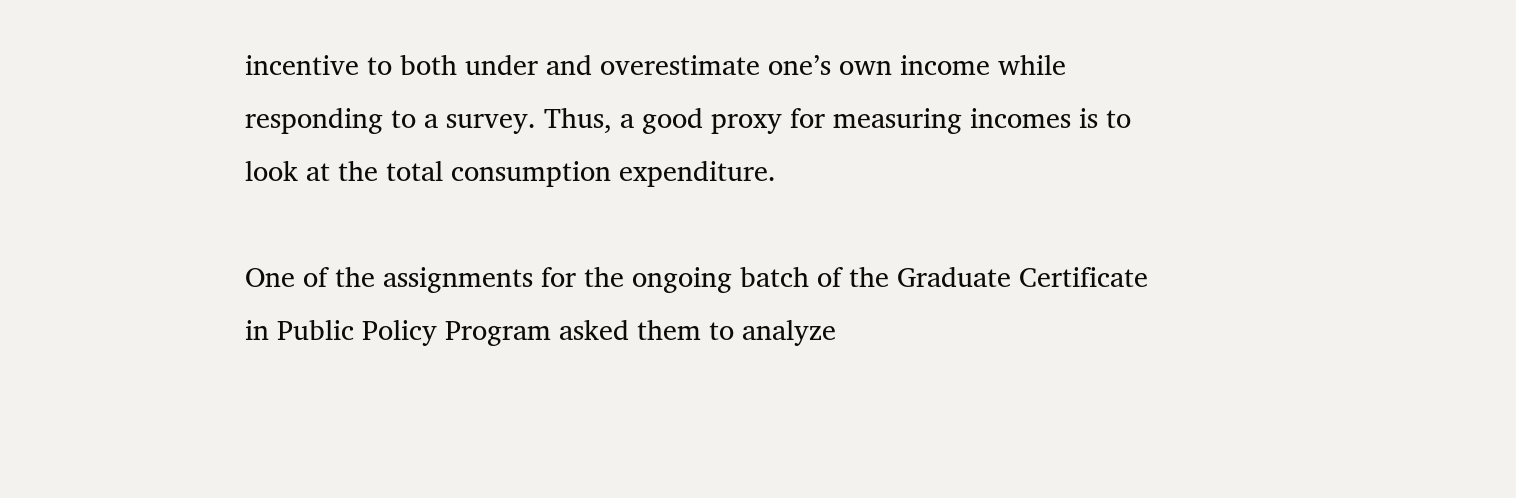incentive to both under and overestimate one’s own income while responding to a survey. Thus, a good proxy for measuring incomes is to look at the total consumption expenditure.

One of the assignments for the ongoing batch of the Graduate Certificate in Public Policy Program asked them to analyze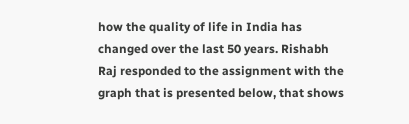how the quality of life in India has changed over the last 50 years. Rishabh Raj responded to the assignment with the graph that is presented below, that shows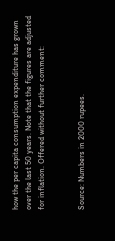how the per capita consumption expenditure has grown over the last 50 years. Note that the figures are adjusted for inflation. Offered without further comment:


Source: Numbers in 2000 rupees.